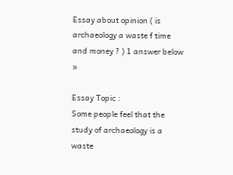Essay about opinion ( is archaeology a waste f time and money ? ) 1 answer below »

Essay Topic :
Some people feel that the study of archaeology is a waste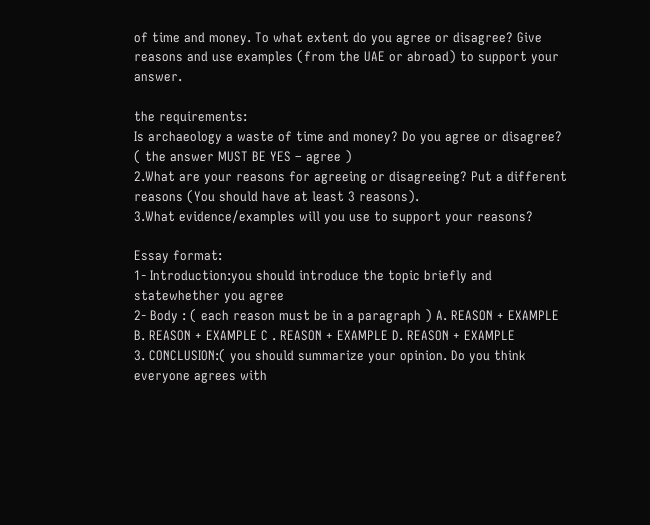of time and money. To what extent do you agree or disagree? Give reasons and use examples (from the UAE or abroad) to support your answer.

the requirements:
Is archaeology a waste of time and money? Do you agree or disagree? ( the answer MUST BE YES – agree )
2.What are your reasons for agreeing or disagreeing? Put a different reasons (You should have at least 3 reasons).
3.What evidence/examples will you use to support your reasons?

Essay format:
1- Introduction:you should introduce the topic briefly and statewhether you agree
2- Body : ( each reason must be in a paragraph ) A. REASON + EXAMPLE B. REASON + EXAMPLE C . REASON + EXAMPLE D. REASON + EXAMPLE
3. CONCLUSION:( you should summarize your opinion. Do you think everyone agrees with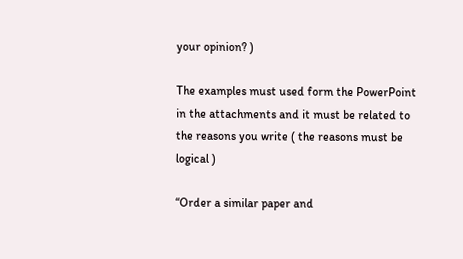your opinion? )

The examples must used form the PowerPoint in the attachments and it must be related to the reasons you write ( the reasons must be logical )

“Order a similar paper and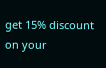get 15% discount on your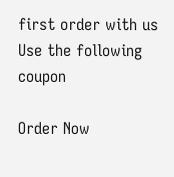first order with us
Use the following coupon

Order Now